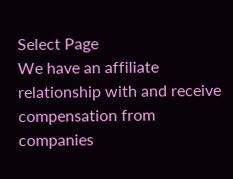Select Page
We have an affiliate relationship with and receive compensation from companies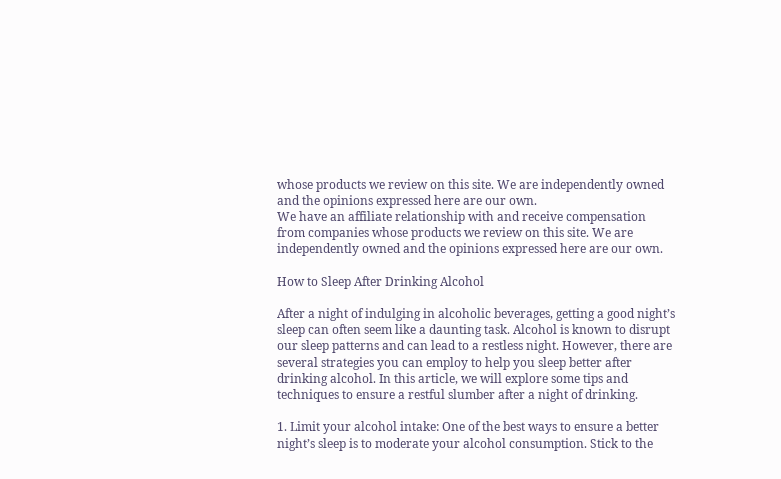whose products we review on this site. We are independently owned and the opinions expressed here are our own.
We have an affiliate relationship with and receive compensation from companies whose products we review on this site. We are independently owned and the opinions expressed here are our own.

How to Sleep After Drinking Alcohol

After a night of indulging in alcoholic beverages, getting a good night’s sleep can often seem like a daunting task. Alcohol is known to disrupt our sleep patterns and can lead to a restless night. However, there are several strategies you can employ to help you sleep better after drinking alcohol. In this article, we will explore some tips and techniques to ensure a restful slumber after a night of drinking.

1. Limit your alcohol intake: One of the best ways to ensure a better night’s sleep is to moderate your alcohol consumption. Stick to the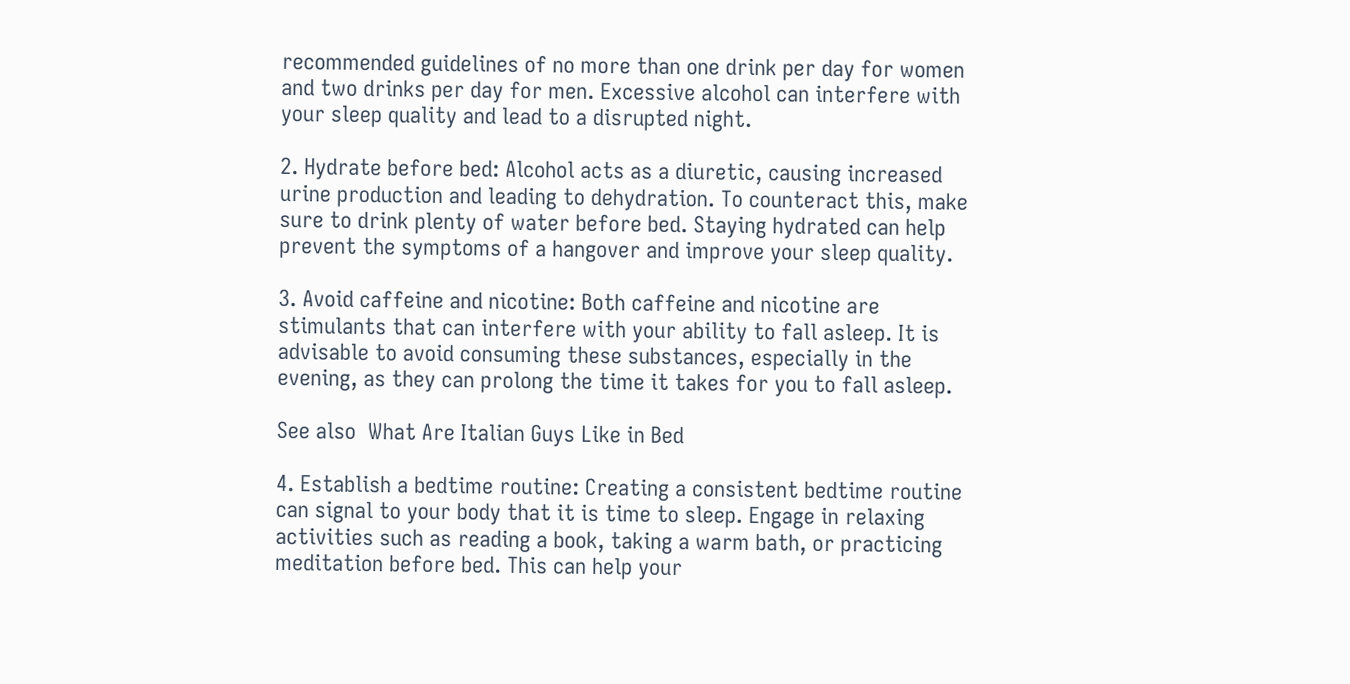recommended guidelines of no more than one drink per day for women and two drinks per day for men. Excessive alcohol can interfere with your sleep quality and lead to a disrupted night.

2. Hydrate before bed: Alcohol acts as a diuretic, causing increased urine production and leading to dehydration. To counteract this, make sure to drink plenty of water before bed. Staying hydrated can help prevent the symptoms of a hangover and improve your sleep quality.

3. Avoid caffeine and nicotine: Both caffeine and nicotine are stimulants that can interfere with your ability to fall asleep. It is advisable to avoid consuming these substances, especially in the evening, as they can prolong the time it takes for you to fall asleep.

See also  What Are Italian Guys Like in Bed

4. Establish a bedtime routine: Creating a consistent bedtime routine can signal to your body that it is time to sleep. Engage in relaxing activities such as reading a book, taking a warm bath, or practicing meditation before bed. This can help your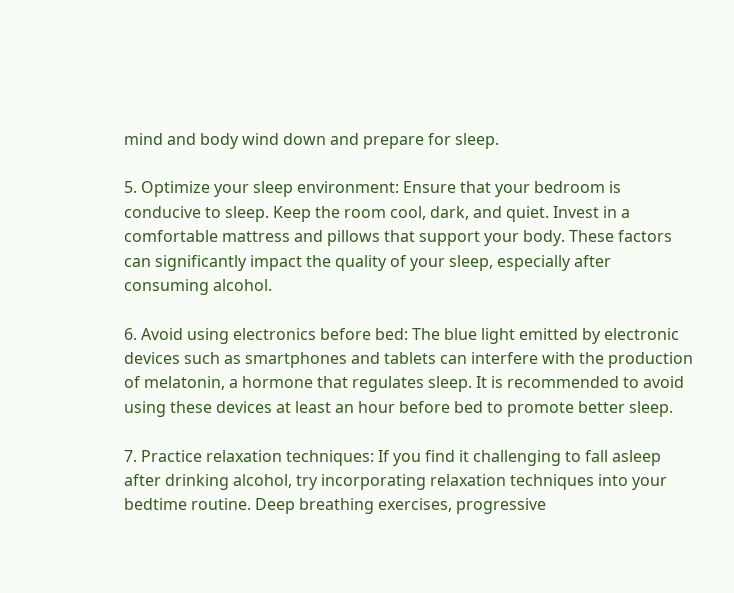mind and body wind down and prepare for sleep.

5. Optimize your sleep environment: Ensure that your bedroom is conducive to sleep. Keep the room cool, dark, and quiet. Invest in a comfortable mattress and pillows that support your body. These factors can significantly impact the quality of your sleep, especially after consuming alcohol.

6. Avoid using electronics before bed: The blue light emitted by electronic devices such as smartphones and tablets can interfere with the production of melatonin, a hormone that regulates sleep. It is recommended to avoid using these devices at least an hour before bed to promote better sleep.

7. Practice relaxation techniques: If you find it challenging to fall asleep after drinking alcohol, try incorporating relaxation techniques into your bedtime routine. Deep breathing exercises, progressive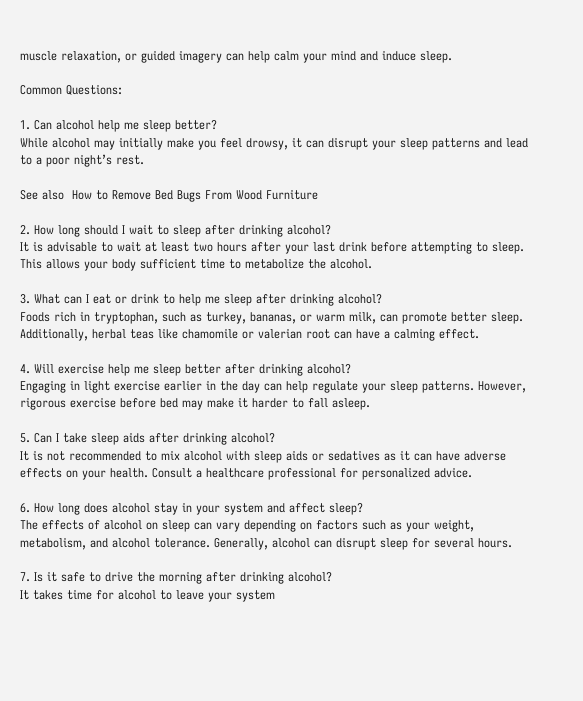muscle relaxation, or guided imagery can help calm your mind and induce sleep.

Common Questions:

1. Can alcohol help me sleep better?
While alcohol may initially make you feel drowsy, it can disrupt your sleep patterns and lead to a poor night’s rest.

See also  How to Remove Bed Bugs From Wood Furniture

2. How long should I wait to sleep after drinking alcohol?
It is advisable to wait at least two hours after your last drink before attempting to sleep. This allows your body sufficient time to metabolize the alcohol.

3. What can I eat or drink to help me sleep after drinking alcohol?
Foods rich in tryptophan, such as turkey, bananas, or warm milk, can promote better sleep. Additionally, herbal teas like chamomile or valerian root can have a calming effect.

4. Will exercise help me sleep better after drinking alcohol?
Engaging in light exercise earlier in the day can help regulate your sleep patterns. However, rigorous exercise before bed may make it harder to fall asleep.

5. Can I take sleep aids after drinking alcohol?
It is not recommended to mix alcohol with sleep aids or sedatives as it can have adverse effects on your health. Consult a healthcare professional for personalized advice.

6. How long does alcohol stay in your system and affect sleep?
The effects of alcohol on sleep can vary depending on factors such as your weight, metabolism, and alcohol tolerance. Generally, alcohol can disrupt sleep for several hours.

7. Is it safe to drive the morning after drinking alcohol?
It takes time for alcohol to leave your system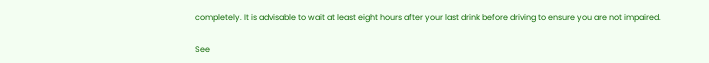completely. It is advisable to wait at least eight hours after your last drink before driving to ensure you are not impaired.

See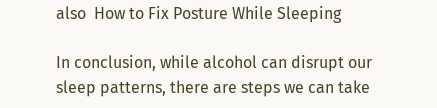also  How to Fix Posture While Sleeping

In conclusion, while alcohol can disrupt our sleep patterns, there are steps we can take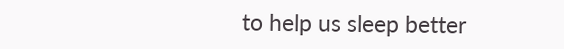to help us sleep better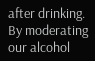after drinking. By moderating our alcohol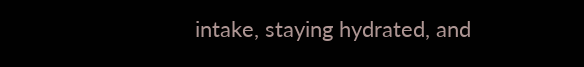intake, staying hydrated, and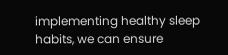implementing healthy sleep habits, we can ensure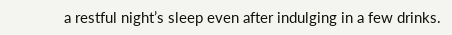a restful night’s sleep even after indulging in a few drinks.